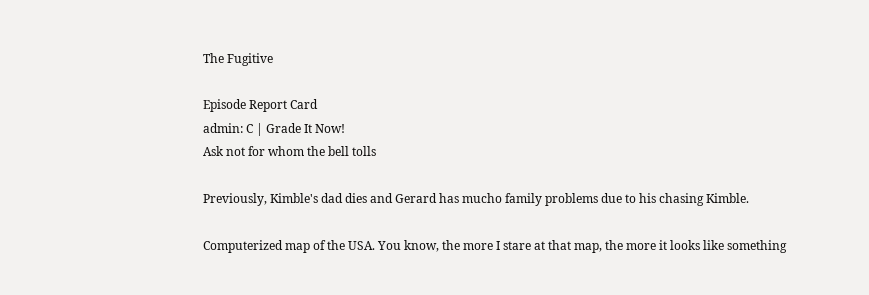The Fugitive

Episode Report Card
admin: C | Grade It Now!
Ask not for whom the bell tolls

Previously, Kimble's dad dies and Gerard has mucho family problems due to his chasing Kimble.

Computerized map of the USA. You know, the more I stare at that map, the more it looks like something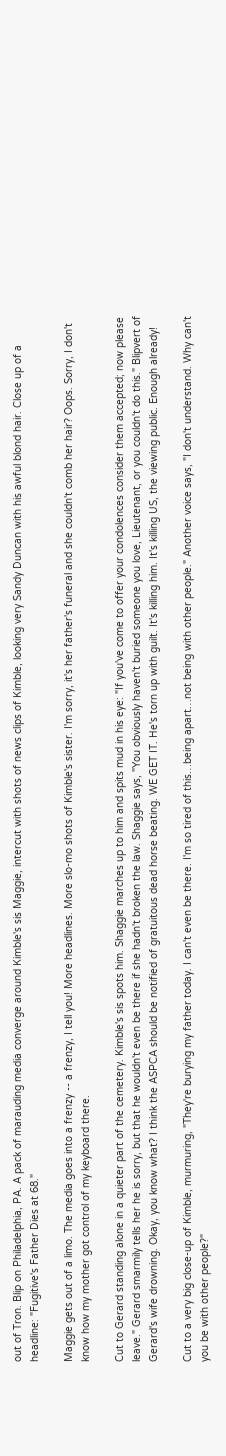out of Tron. Blip on Philadelphia, PA. A pack of marauding media converge around Kimble's sis Maggie, intercut with shots of news clips of Kimble, looking very Sandy Duncan with his awful blond hair. Close up of a headline: "Fugitive's Father Dies at 68."

Maggie gets out of a limo. The media goes into a frenzy -- a frenzy, I tell you! More headlines. More slo-mo shots of Kimble's sister. I'm sorry, it's her father's funeral and she couldn't comb her hair? Oops. Sorry, I don't know how my mother got control of my keyboard there.

Cut to Gerard standing alone in a quieter part of the cemetery. Kimble's sis spots him. Shaggie marches up to him and spits mud in his eye: "If you've come to offer your condolences consider them accepted; now please leave." Gerard smarmily tells her he is sorry, but that he wouldn't even be there if she hadn't broken the law. Shaggie says, "You obviously haven't buried someone you love, Lieutenant, or you couldn't do this." Blipvert of Gerard's wife drowning. Okay, you know what? I think the ASPCA should be notified of gratuitous dead horse beating. WE GET IT. He's torn up with guilt. It's killing him. It's killing US, the viewing public. Enough already!

Cut to a very big close-up of Kimble, murmuring, "They're burying my father today. I can't even be there. I'm so tired of this…being apart…not being with other people." Another voice says, "I don't understand. Why can't you be with other people?"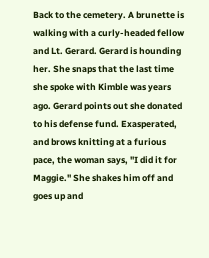Back to the cemetery. A brunette is walking with a curly-headed fellow and Lt. Gerard. Gerard is hounding her. She snaps that the last time she spoke with Kimble was years ago. Gerard points out she donated to his defense fund. Exasperated, and brows knitting at a furious pace, the woman says, "I did it for Maggie." She shakes him off and goes up and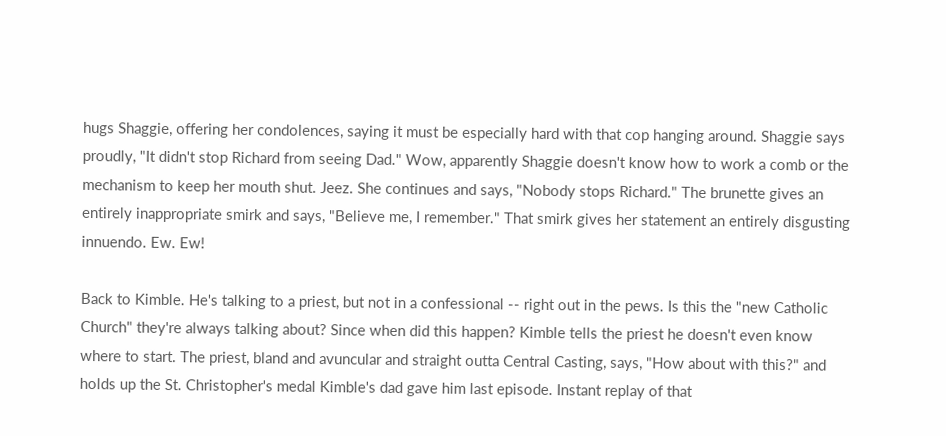hugs Shaggie, offering her condolences, saying it must be especially hard with that cop hanging around. Shaggie says proudly, "It didn't stop Richard from seeing Dad." Wow, apparently Shaggie doesn't know how to work a comb or the mechanism to keep her mouth shut. Jeez. She continues and says, "Nobody stops Richard." The brunette gives an entirely inappropriate smirk and says, "Believe me, I remember." That smirk gives her statement an entirely disgusting innuendo. Ew. Ew!

Back to Kimble. He's talking to a priest, but not in a confessional -- right out in the pews. Is this the "new Catholic Church" they're always talking about? Since when did this happen? Kimble tells the priest he doesn't even know where to start. The priest, bland and avuncular and straight outta Central Casting, says, "How about with this?" and holds up the St. Christopher's medal Kimble's dad gave him last episode. Instant replay of that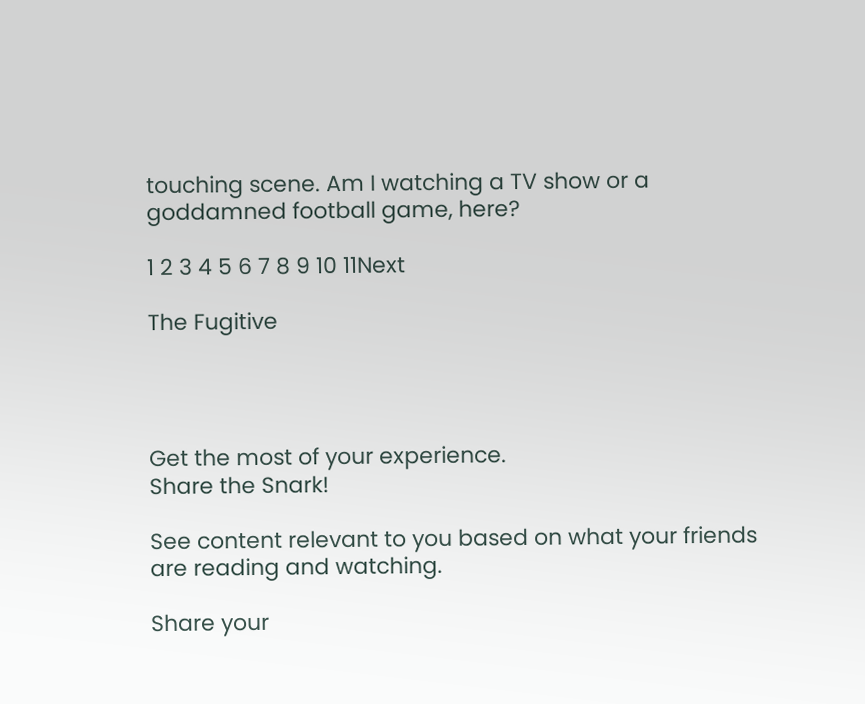touching scene. Am I watching a TV show or a goddamned football game, here?

1 2 3 4 5 6 7 8 9 10 11Next

The Fugitive




Get the most of your experience.
Share the Snark!

See content relevant to you based on what your friends are reading and watching.

Share your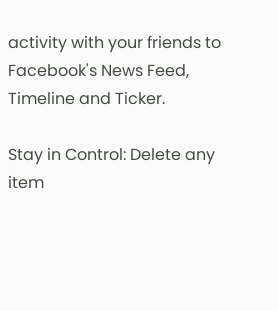activity with your friends to Facebook's News Feed, Timeline and Ticker.

Stay in Control: Delete any item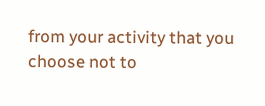from your activity that you choose not to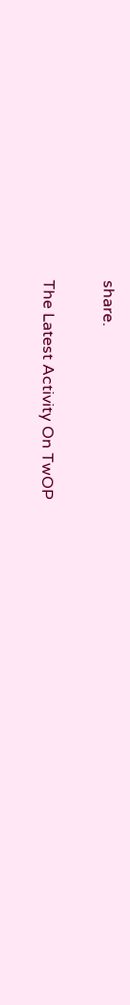share.

The Latest Activity On TwOP